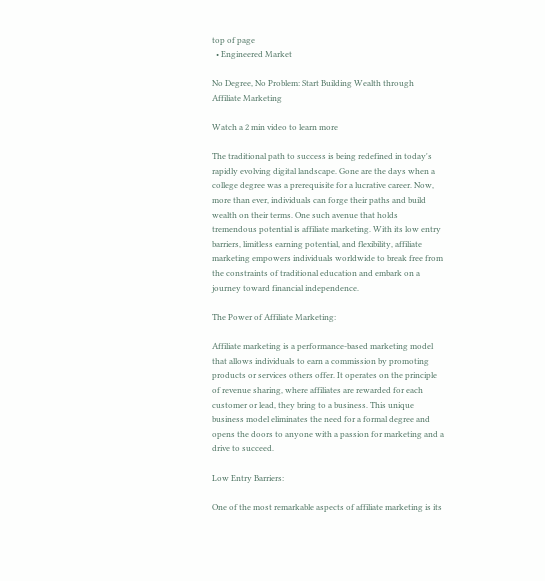top of page
  • Engineered Market

No Degree, No Problem: Start Building Wealth through Affiliate Marketing

Watch a 2 min video to learn more

The traditional path to success is being redefined in today's rapidly evolving digital landscape. Gone are the days when a college degree was a prerequisite for a lucrative career. Now, more than ever, individuals can forge their paths and build wealth on their terms. One such avenue that holds tremendous potential is affiliate marketing. With its low entry barriers, limitless earning potential, and flexibility, affiliate marketing empowers individuals worldwide to break free from the constraints of traditional education and embark on a journey toward financial independence.

The Power of Affiliate Marketing:

Affiliate marketing is a performance-based marketing model that allows individuals to earn a commission by promoting products or services others offer. It operates on the principle of revenue sharing, where affiliates are rewarded for each customer or lead, they bring to a business. This unique business model eliminates the need for a formal degree and opens the doors to anyone with a passion for marketing and a drive to succeed.

Low Entry Barriers:

One of the most remarkable aspects of affiliate marketing is its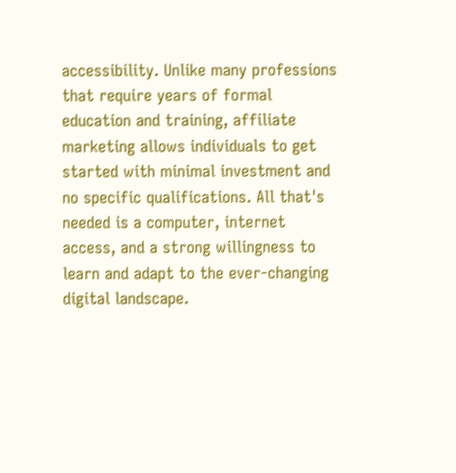accessibility. Unlike many professions that require years of formal education and training, affiliate marketing allows individuals to get started with minimal investment and no specific qualifications. All that's needed is a computer, internet access, and a strong willingness to learn and adapt to the ever-changing digital landscape.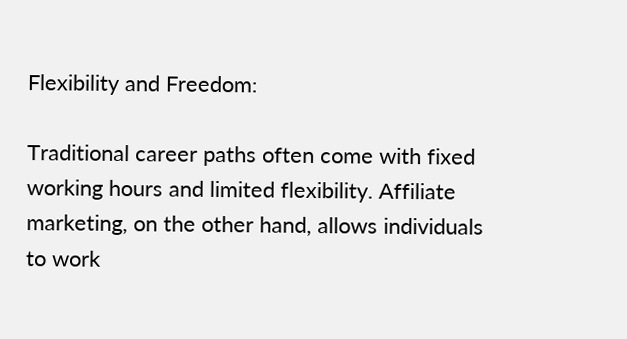Flexibility and Freedom:

Traditional career paths often come with fixed working hours and limited flexibility. Affiliate marketing, on the other hand, allows individuals to work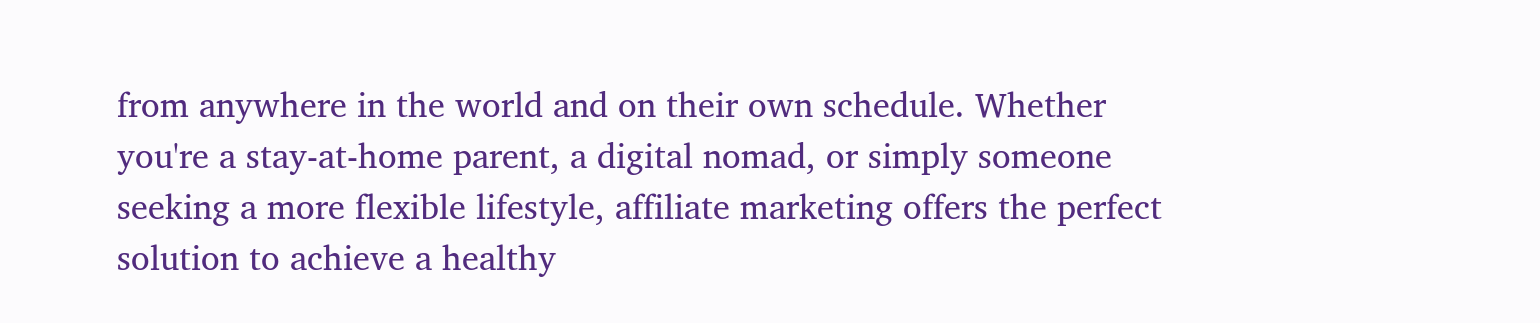from anywhere in the world and on their own schedule. Whether you're a stay-at-home parent, a digital nomad, or simply someone seeking a more flexible lifestyle, affiliate marketing offers the perfect solution to achieve a healthy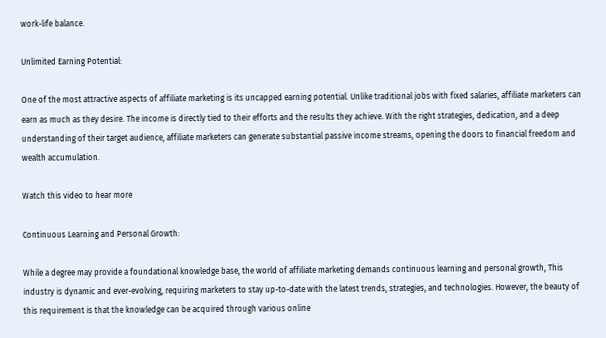work-life balance.

Unlimited Earning Potential:

One of the most attractive aspects of affiliate marketing is its uncapped earning potential. Unlike traditional jobs with fixed salaries, affiliate marketers can earn as much as they desire. The income is directly tied to their efforts and the results they achieve. With the right strategies, dedication, and a deep understanding of their target audience, affiliate marketers can generate substantial passive income streams, opening the doors to financial freedom and wealth accumulation.

Watch this video to hear more

Continuous Learning and Personal Growth:

While a degree may provide a foundational knowledge base, the world of affiliate marketing demands continuous learning and personal growth, This industry is dynamic and ever-evolving, requiring marketers to stay up-to-date with the latest trends, strategies, and technologies. However, the beauty of this requirement is that the knowledge can be acquired through various online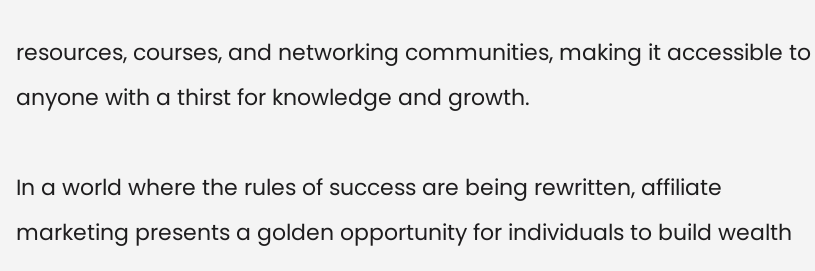resources, courses, and networking communities, making it accessible to anyone with a thirst for knowledge and growth.

In a world where the rules of success are being rewritten, affiliate marketing presents a golden opportunity for individuals to build wealth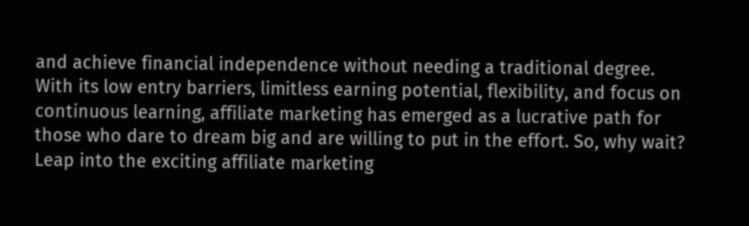and achieve financial independence without needing a traditional degree. With its low entry barriers, limitless earning potential, flexibility, and focus on continuous learning, affiliate marketing has emerged as a lucrative path for those who dare to dream big and are willing to put in the effort. So, why wait? Leap into the exciting affiliate marketing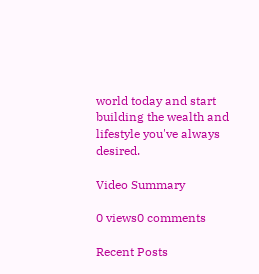world today and start building the wealth and lifestyle you've always desired.

Video Summary

0 views0 comments

Recent Posts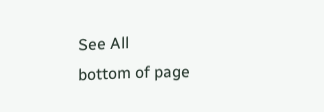See All
bottom of page